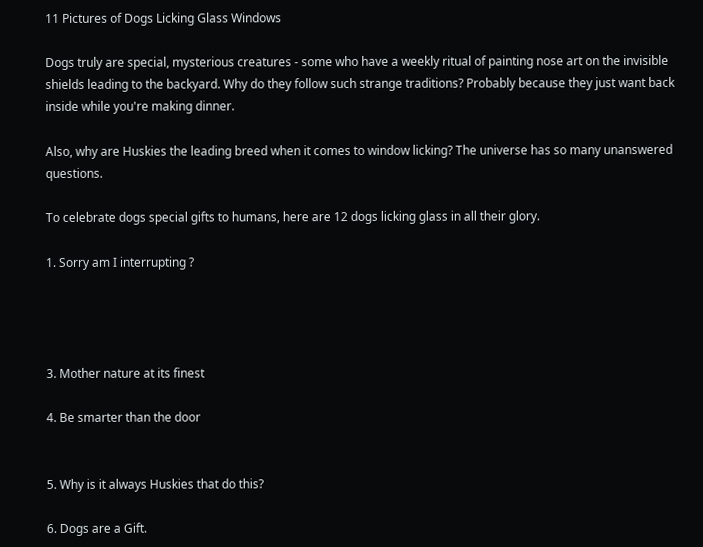11 Pictures of Dogs Licking Glass Windows

Dogs truly are special, mysterious creatures - some who have a weekly ritual of painting nose art on the invisible shields leading to the backyard. Why do they follow such strange traditions? Probably because they just want back inside while you're making dinner.

Also, why are Huskies the leading breed when it comes to window licking? The universe has so many unanswered questions.

To celebrate dogs special gifts to humans, here are 12 dogs licking glass in all their glory.

1. Sorry am I interrupting ?




3. Mother nature at its finest

4. Be smarter than the door


5. Why is it always Huskies that do this?

6. Dogs are a Gift.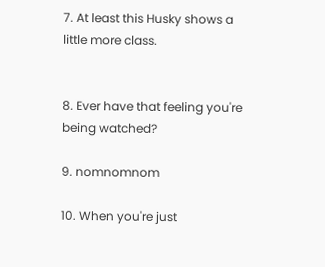7. At least this Husky shows a little more class.


8. Ever have that feeling you're being watched?

9. nomnomnom

10. When you're just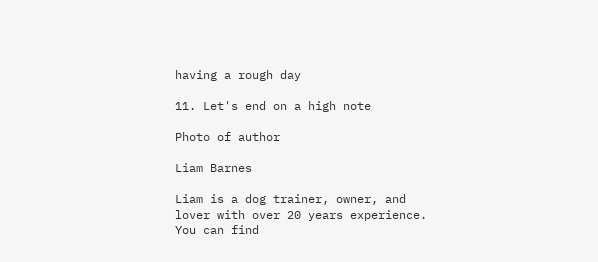having a rough day

11. Let's end on a high note

Photo of author

Liam Barnes

Liam is a dog trainer, owner, and lover with over 20 years experience. You can find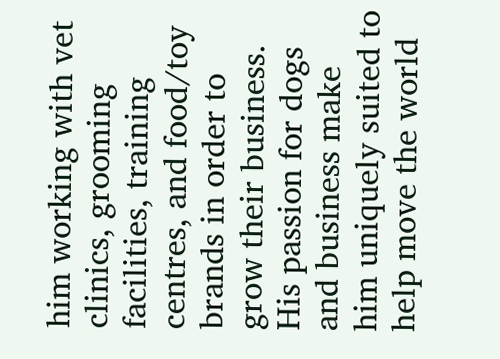him working with vet clinics, grooming facilities, training centres, and food/toy brands in order to grow their business. His passion for dogs and business make him uniquely suited to help move the world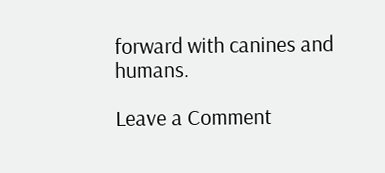forward with canines and humans.

Leave a Comment